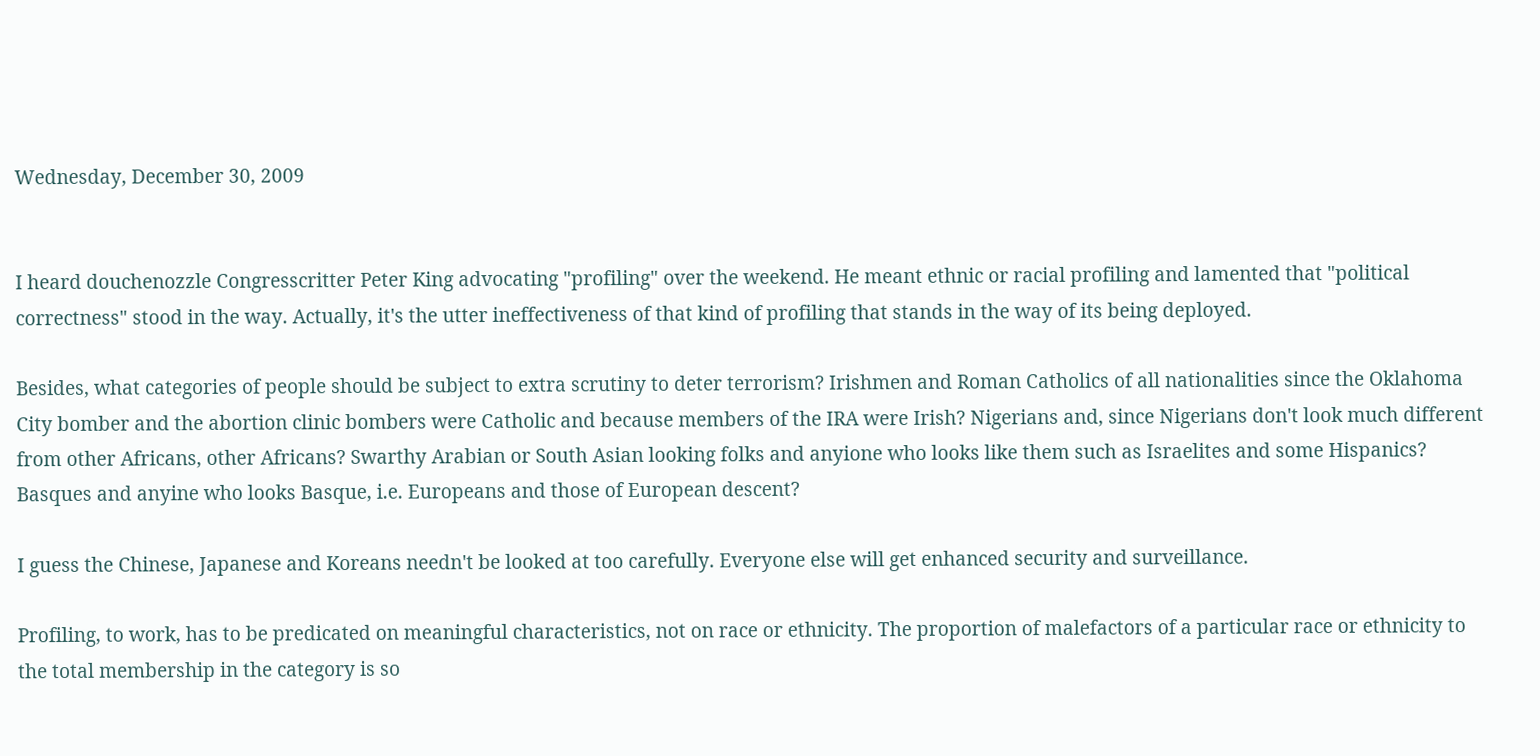Wednesday, December 30, 2009


I heard douchenozzle Congresscritter Peter King advocating "profiling" over the weekend. He meant ethnic or racial profiling and lamented that "political correctness" stood in the way. Actually, it's the utter ineffectiveness of that kind of profiling that stands in the way of its being deployed.

Besides, what categories of people should be subject to extra scrutiny to deter terrorism? Irishmen and Roman Catholics of all nationalities since the Oklahoma City bomber and the abortion clinic bombers were Catholic and because members of the IRA were Irish? Nigerians and, since Nigerians don't look much different from other Africans, other Africans? Swarthy Arabian or South Asian looking folks and anyione who looks like them such as Israelites and some Hispanics? Basques and anyine who looks Basque, i.e. Europeans and those of European descent?

I guess the Chinese, Japanese and Koreans needn't be looked at too carefully. Everyone else will get enhanced security and surveillance.

Profiling, to work, has to be predicated on meaningful characteristics, not on race or ethnicity. The proportion of malefactors of a particular race or ethnicity to the total membership in the category is so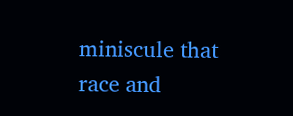miniscule that race and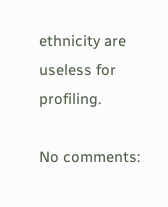ethnicity are useless for profiling.

No comments: